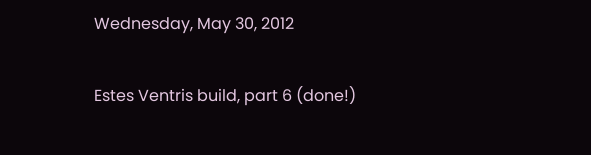Wednesday, May 30, 2012

Estes Ventris build, part 6 (done!)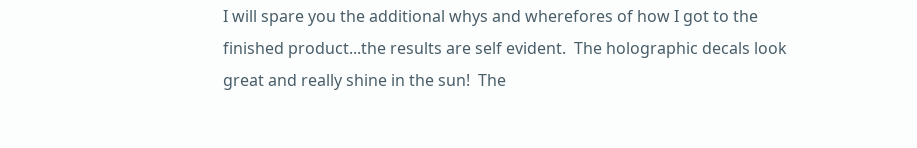I will spare you the additional whys and wherefores of how I got to the finished product...the results are self evident.  The holographic decals look great and really shine in the sun!  The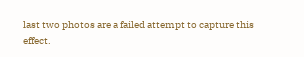last two photos are a failed attempt to capture this effect.